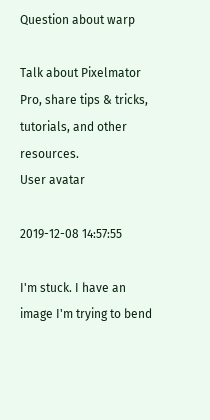Question about warp

Talk about Pixelmator Pro, share tips & tricks, tutorials, and other resources.
User avatar

2019-12-08 14:57:55

I'm stuck. I have an image I'm trying to bend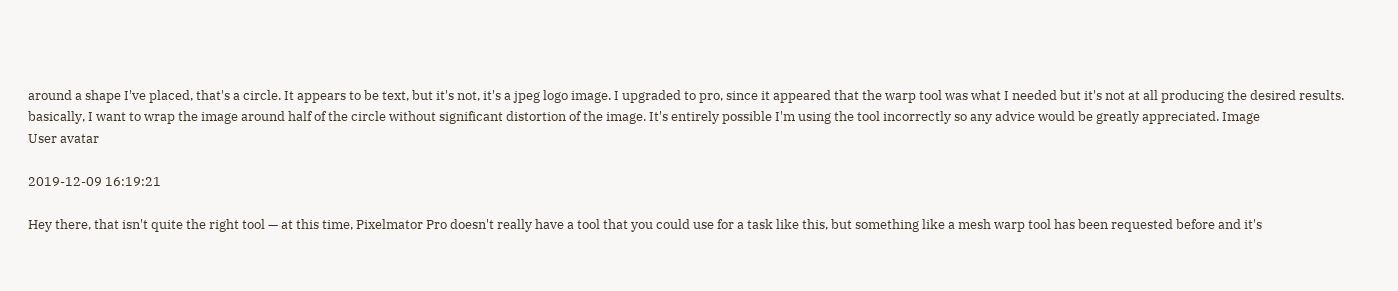around a shape I've placed, that's a circle. It appears to be text, but it's not, it's a jpeg logo image. I upgraded to pro, since it appeared that the warp tool was what I needed but it's not at all producing the desired results. basically, I want to wrap the image around half of the circle without significant distortion of the image. It's entirely possible I'm using the tool incorrectly so any advice would be greatly appreciated. Image
User avatar

2019-12-09 16:19:21

Hey there, that isn't quite the right tool — at this time, Pixelmator Pro doesn't really have a tool that you could use for a task like this, but something like a mesh warp tool has been requested before and it's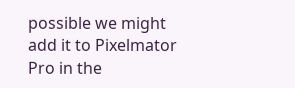possible we might add it to Pixelmator Pro in the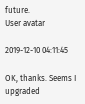future.
User avatar

2019-12-10 04:11:45

OK, thanks. Seems I upgraded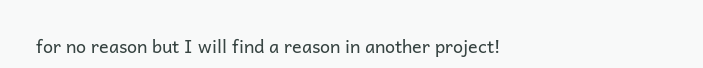for no reason but I will find a reason in another project!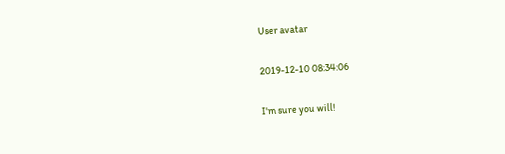User avatar

2019-12-10 08:34:06

I'm sure you will!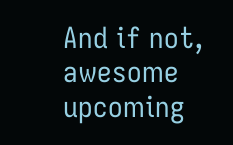And if not, awesome upcoming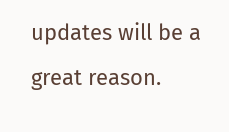updates will be a great reason.